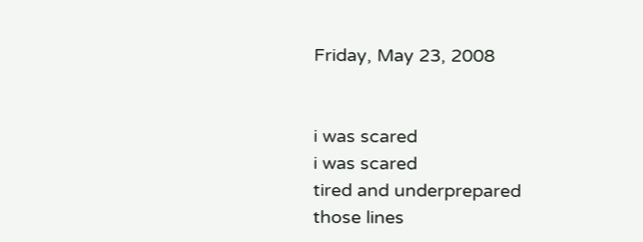Friday, May 23, 2008


i was scared
i was scared
tired and underprepared
those lines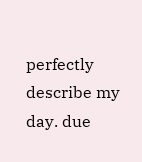perfectly describe my day. due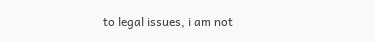to legal issues, i am not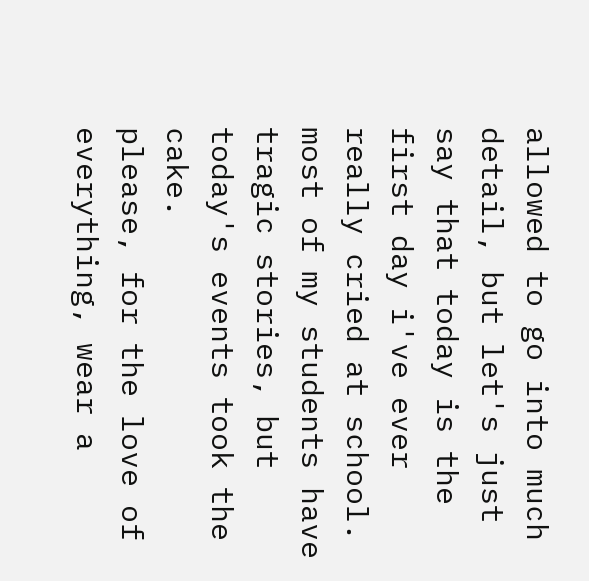allowed to go into much detail, but let's just say that today is the first day i've ever really cried at school. most of my students have tragic stories, but today's events took the cake.
please, for the love of everything, wear a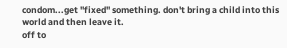condom...get "fixed" something. don't bring a child into this world and then leave it.
off to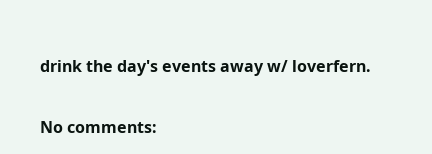drink the day's events away w/ loverfern.

No comments: